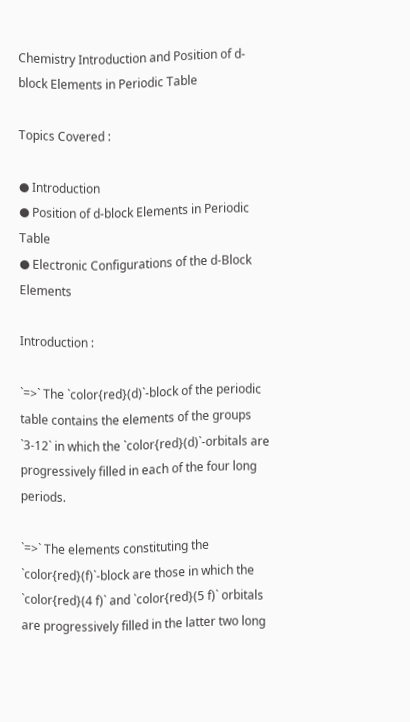Chemistry Introduction and Position of d-block Elements in Periodic Table

Topics Covered :

● Introduction
● Position of d-block Elements in Periodic Table
● Electronic Configurations of the d-Block Elements

Introduction :

`=>` The `color{red}(d)`-block of the periodic table contains the elements of the groups `3-12` in which the `color{red}(d)`-orbitals are progressively filled in each of the four long periods.

`=>` The elements constituting the `color{red}(f)`-block are those in which the `color{red}(4 f)` and `color{red}(5 f)` orbitals are progressively filled in the latter two long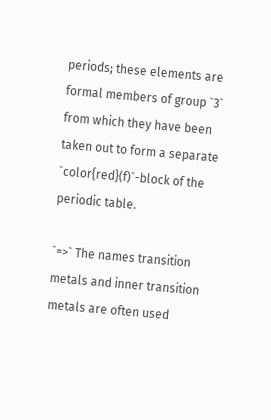periods; these elements are formal members of group `3` from which they have been taken out to form a separate `color{red}(f)`-block of the periodic table.

`=>` The names transition metals and inner transition metals are often used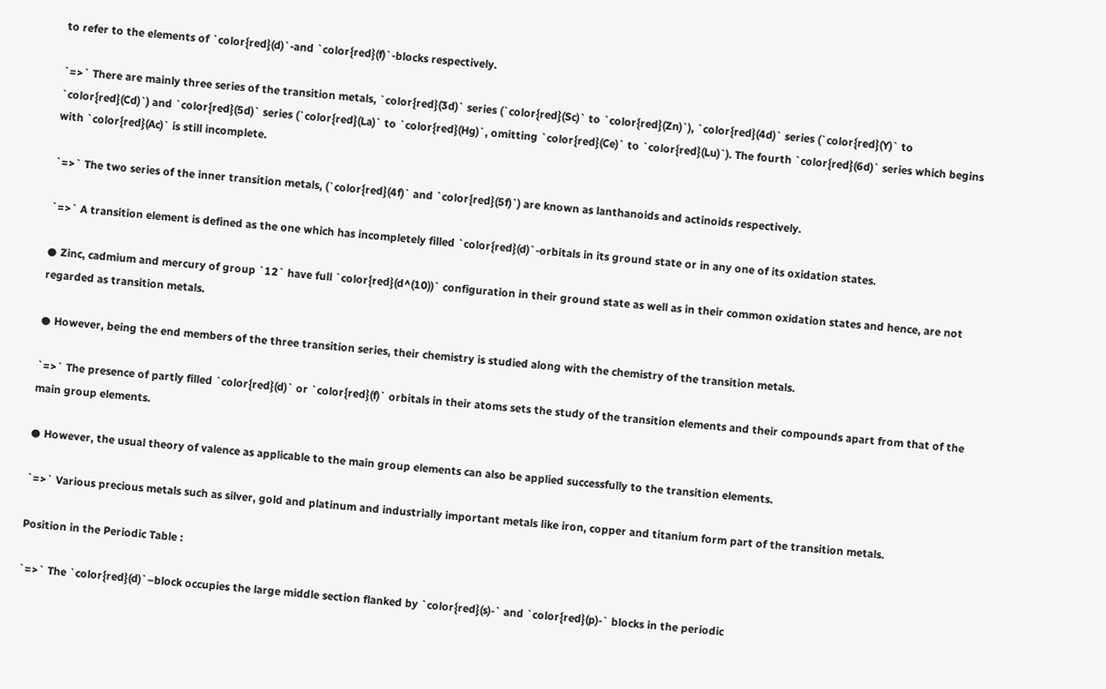to refer to the elements of `color{red}(d)`-and `color{red}(f)`-blocks respectively.

`=>` There are mainly three series of the transition metals, `color{red}(3d)` series (`color{red}(Sc)` to `color{red}(Zn)`), `color{red}(4d)` series (`color{red}(Y)` to `color{red}(Cd)`) and `color{red}(5d)` series (`color{red}(La)` to `color{red}(Hg)`, omitting `color{red}(Ce)` to `color{red}(Lu)`). The fourth `color{red}(6d)` series which begins with `color{red}(Ac)` is still incomplete.

`=>` The two series of the inner transition metals, (`color{red}(4f)` and `color{red}(5f)`) are known as lanthanoids and actinoids respectively.

`=>` A transition element is defined as the one which has incompletely filled `color{red}(d)`-orbitals in its ground state or in any one of its oxidation states.

● Zinc, cadmium and mercury of group `12` have full `color{red}(d^(10))` configuration in their ground state as well as in their common oxidation states and hence, are not regarded as transition metals.

● However, being the end members of the three transition series, their chemistry is studied along with the chemistry of the transition metals.

`=>` The presence of partly filled `color{red}(d)` or `color{red}(f)` orbitals in their atoms sets the study of the transition elements and their compounds apart from that of the main group elements.

● However, the usual theory of valence as applicable to the main group elements can also be applied successfully to the transition elements.

`=>` Various precious metals such as silver, gold and platinum and industrially important metals like iron, copper and titanium form part of the transition metals.

Position in the Periodic Table :

`=>` The `color{red}(d)`–block occupies the large middle section flanked by `color{red}(s)-` and `color{red}(p)-` blocks in the periodic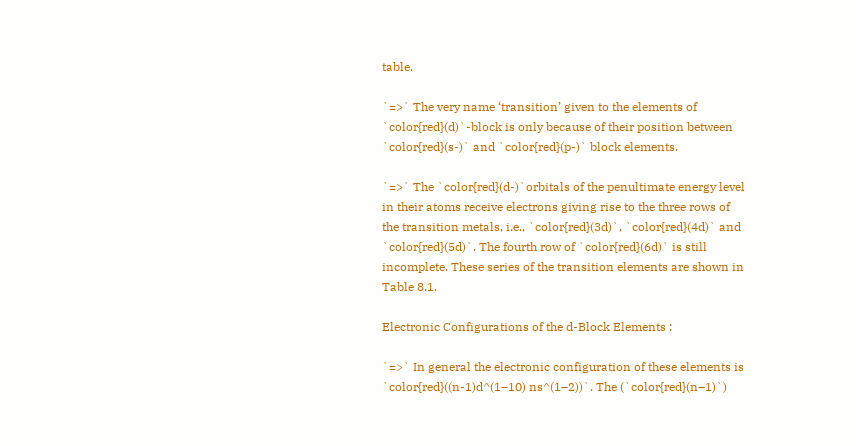table.

`=>` The very name ‘transition’ given to the elements of `color{red}(d)`-block is only because of their position between `color{red}(s-)` and `color{red}(p-)` block elements.

`=>` The `color{red}(d-)`orbitals of the penultimate energy level in their atoms receive electrons giving rise to the three rows of the transition metals, i.e., `color{red}(3d)`, `color{red}(4d)` and `color{red}(5d)`. The fourth row of `color{red}(6d)` is still incomplete. These series of the transition elements are shown in Table 8.1.

Electronic Configurations of the d-Block Elements :

`=>` In general the electronic configuration of these elements is `color{red}((n-1)d^(1–10) ns^(1–2))`. The (`color{red}(n–1)`)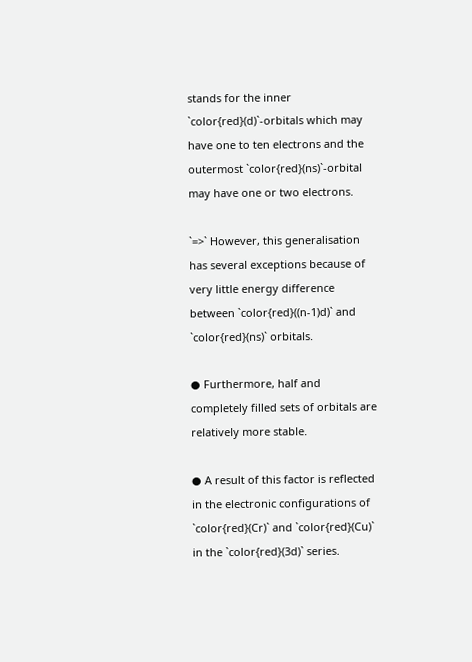stands for the inner `color{red}(d)`-orbitals which may have one to ten electrons and the outermost `color{red}(ns)`-orbital may have one or two electrons.

`=>` However, this generalisation has several exceptions because of very little energy difference between `color{red}((n-1)d)` and `color{red}(ns)` orbitals.

● Furthermore, half and completely filled sets of orbitals are relatively more stable.

● A result of this factor is reflected in the electronic configurations of `color{red}(Cr)` and `color{red}(Cu)` in the `color{red}(3d)` series.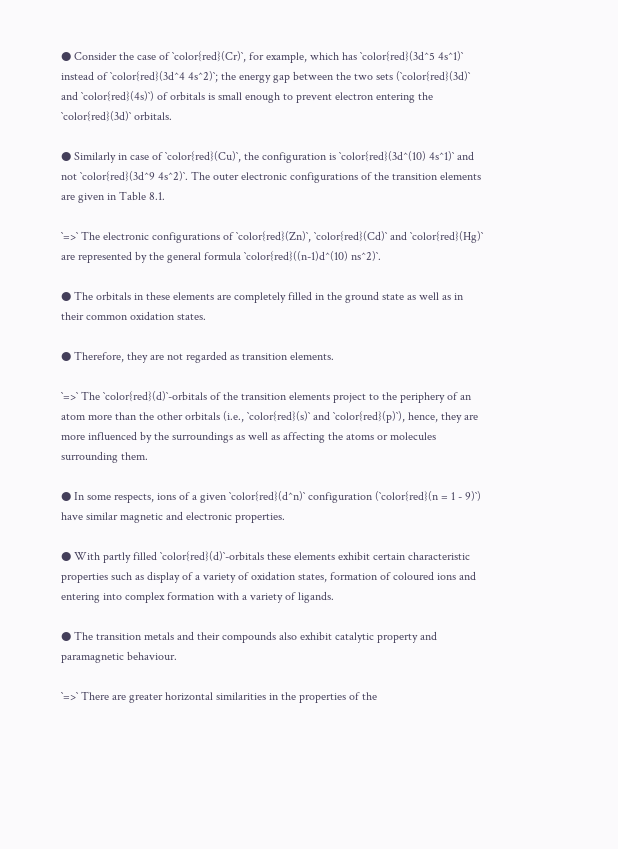● Consider the case of `color{red}(Cr)`, for example, which has `color{red}(3d^5 4s^1)` instead of `color{red}(3d^4 4s^2)`; the energy gap between the two sets (`color{red}(3d)` and `color{red}(4s)`) of orbitals is small enough to prevent electron entering the `color{red}(3d)` orbitals.

● Similarly in case of `color{red}(Cu)`, the configuration is `color{red}(3d^(10) 4s^1)` and not `color{red}(3d^9 4s^2)`. The outer electronic configurations of the transition elements are given in Table 8.1.

`=>` The electronic configurations of `color{red}(Zn)`, `color{red}(Cd)` and `color{red}(Hg)` are represented by the general formula `color{red}((n-1)d^(10) ns^2)`.

● The orbitals in these elements are completely filled in the ground state as well as in their common oxidation states.

● Therefore, they are not regarded as transition elements.

`=>` The `color{red}(d)`-orbitals of the transition elements project to the periphery of an atom more than the other orbitals (i.e., `color{red}(s)` and `color{red}(p)`), hence, they are more influenced by the surroundings as well as affecting the atoms or molecules surrounding them.

● In some respects, ions of a given `color{red}(d^n)` configuration (`color{red}(n = 1 - 9)`) have similar magnetic and electronic properties.

● With partly filled `color{red}(d)`-orbitals these elements exhibit certain characteristic properties such as display of a variety of oxidation states, formation of coloured ions and entering into complex formation with a variety of ligands.

● The transition metals and their compounds also exhibit catalytic property and paramagnetic behaviour.

`=>` There are greater horizontal similarities in the properties of the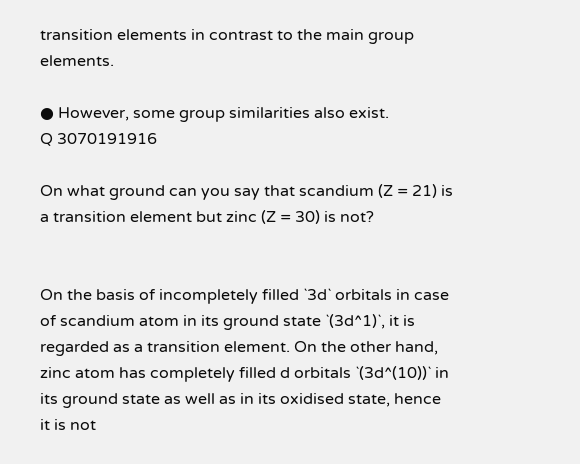transition elements in contrast to the main group elements.

● However, some group similarities also exist.
Q 3070191916

On what ground can you say that scandium (Z = 21) is a transition element but zinc (Z = 30) is not?


On the basis of incompletely filled `3d` orbitals in case of scandium atom in its ground state `(3d^1)`, it is regarded as a transition element. On the other hand, zinc atom has completely filled d orbitals `(3d^(10))` in its ground state as well as in its oxidised state, hence it is not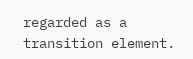regarded as a transition element.